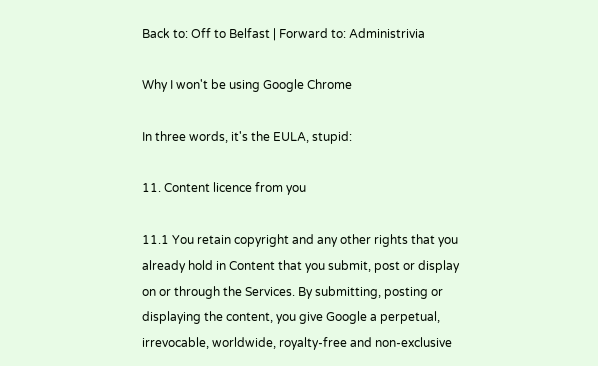Back to: Off to Belfast | Forward to: Administrivia

Why I won't be using Google Chrome

In three words, it's the EULA, stupid:

11. Content licence from you

11.1 You retain copyright and any other rights that you already hold in Content that you submit, post or display on or through the Services. By submitting, posting or displaying the content, you give Google a perpetual, irrevocable, worldwide, royalty-free and non-exclusive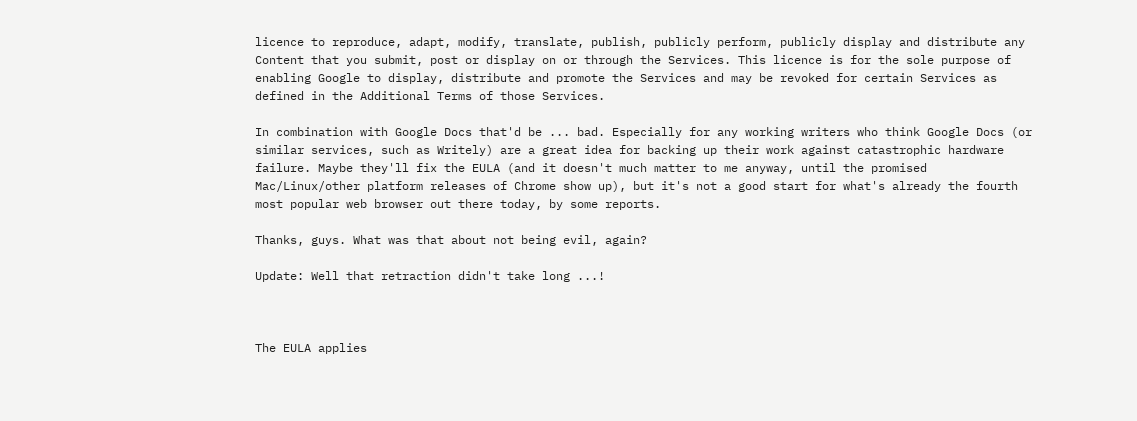licence to reproduce, adapt, modify, translate, publish, publicly perform, publicly display and distribute any Content that you submit, post or display on or through the Services. This licence is for the sole purpose of enabling Google to display, distribute and promote the Services and may be revoked for certain Services as defined in the Additional Terms of those Services.

In combination with Google Docs that'd be ... bad. Especially for any working writers who think Google Docs (or similar services, such as Writely) are a great idea for backing up their work against catastrophic hardware failure. Maybe they'll fix the EULA (and it doesn't much matter to me anyway, until the promised Mac/Linux/other platform releases of Chrome show up), but it's not a good start for what's already the fourth most popular web browser out there today, by some reports.

Thanks, guys. What was that about not being evil, again?

Update: Well that retraction didn't take long ...!



The EULA applies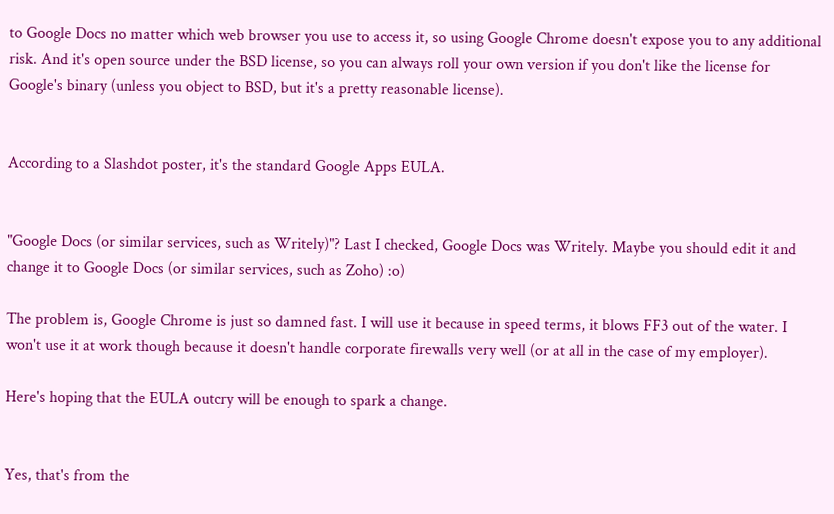to Google Docs no matter which web browser you use to access it, so using Google Chrome doesn't expose you to any additional risk. And it's open source under the BSD license, so you can always roll your own version if you don't like the license for Google's binary (unless you object to BSD, but it's a pretty reasonable license).


According to a Slashdot poster, it's the standard Google Apps EULA.


"Google Docs (or similar services, such as Writely)"? Last I checked, Google Docs was Writely. Maybe you should edit it and change it to Google Docs (or similar services, such as Zoho) :o)

The problem is, Google Chrome is just so damned fast. I will use it because in speed terms, it blows FF3 out of the water. I won't use it at work though because it doesn't handle corporate firewalls very well (or at all in the case of my employer).

Here's hoping that the EULA outcry will be enough to spark a change.


Yes, that's from the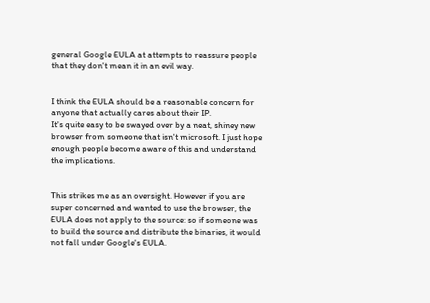general Google EULA at attempts to reassure people that they don't mean it in an evil way.


I think the EULA should be a reasonable concern for anyone that actually cares about their IP.
It's quite easy to be swayed over by a neat, shiney new browser from someone that isn't microsoft. I just hope enough people become aware of this and understand the implications.


This strikes me as an oversight. However if you are super concerned and wanted to use the browser, the EULA does not apply to the source: so if someone was to build the source and distribute the binaries, it would not fall under Google's EULA.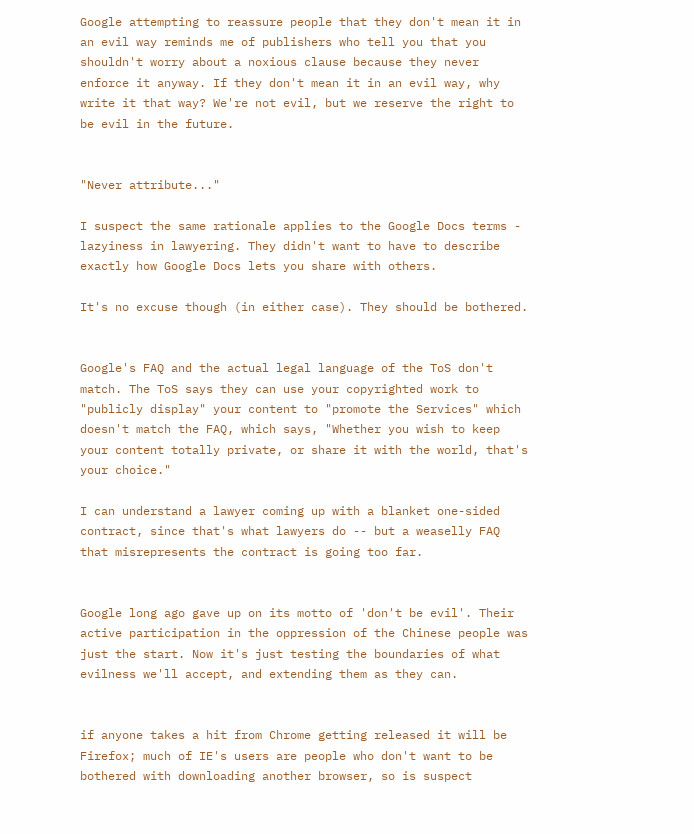Google attempting to reassure people that they don't mean it in an evil way reminds me of publishers who tell you that you shouldn't worry about a noxious clause because they never enforce it anyway. If they don't mean it in an evil way, why write it that way? We're not evil, but we reserve the right to be evil in the future.


"Never attribute..."

I suspect the same rationale applies to the Google Docs terms - lazyiness in lawyering. They didn't want to have to describe exactly how Google Docs lets you share with others.

It's no excuse though (in either case). They should be bothered.


Google's FAQ and the actual legal language of the ToS don't match. The ToS says they can use your copyrighted work to "publicly display" your content to "promote the Services" which doesn't match the FAQ, which says, "Whether you wish to keep your content totally private, or share it with the world, that's your choice."

I can understand a lawyer coming up with a blanket one-sided contract, since that's what lawyers do -- but a weaselly FAQ that misrepresents the contract is going too far.


Google long ago gave up on its motto of 'don't be evil'. Their active participation in the oppression of the Chinese people was just the start. Now it's just testing the boundaries of what evilness we'll accept, and extending them as they can.


if anyone takes a hit from Chrome getting released it will be Firefox; much of IE's users are people who don't want to be bothered with downloading another browser, so is suspect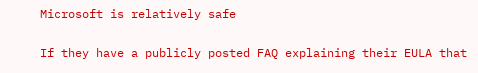Microsoft is relatively safe


If they have a publicly posted FAQ explaining their EULA that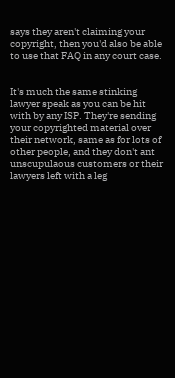says they aren't claiming your copyright, then you'd also be able to use that FAQ in any court case.


It's much the same stinking lawyer speak as you can be hit with by any ISP. They're sending your copyrighted material over their network, same as for lots of other people, and they don't ant unscupulaous customers or their lawyers left with a leg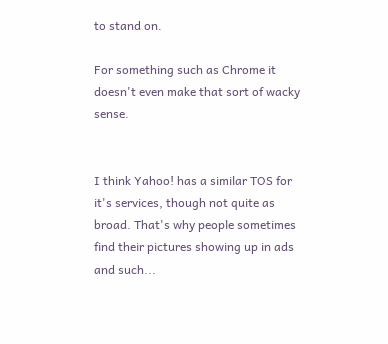to stand on.

For something such as Chrome it doesn't even make that sort of wacky sense.


I think Yahoo! has a similar TOS for it's services, though not quite as broad. That's why people sometimes find their pictures showing up in ads and such...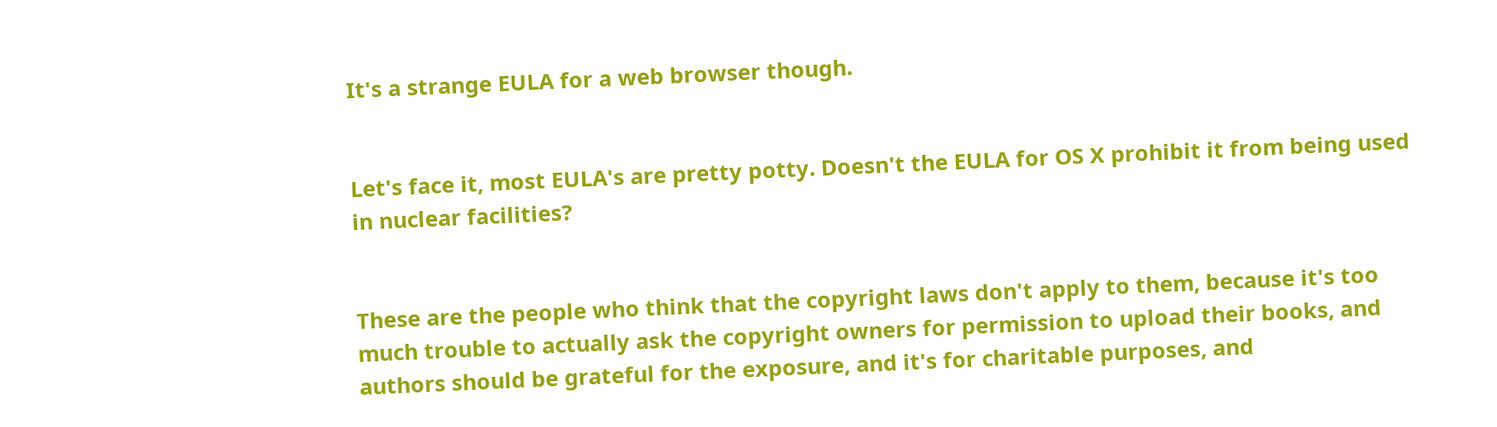It's a strange EULA for a web browser though.


Let's face it, most EULA's are pretty potty. Doesn't the EULA for OS X prohibit it from being used in nuclear facilities?


These are the people who think that the copyright laws don't apply to them, because it's too much trouble to actually ask the copyright owners for permission to upload their books, and authors should be grateful for the exposure, and it's for charitable purposes, and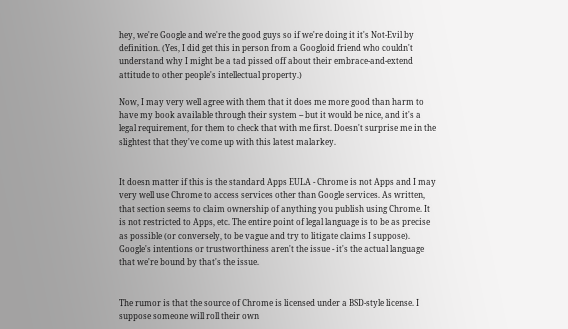hey, we're Google and we're the good guys so if we're doing it it's Not-Evil by definition. (Yes, I did get this in person from a Googloid friend who couldn't understand why I might be a tad pissed off about their embrace-and-extend attitude to other people's intellectual property.)

Now, I may very well agree with them that it does me more good than harm to have my book available through their system -- but it would be nice, and it's a legal requirement, for them to check that with me first. Doesn't surprise me in the slightest that they've come up with this latest malarkey.


It doesn matter if this is the standard Apps EULA - Chrome is not Apps and I may very well use Chrome to access services other than Google services. As written, that section seems to claim ownership of anything you publish using Chrome. It is not restricted to Apps, etc. The entire point of legal language is to be as precise as possible (or conversely, to be vague and try to litigate claims I suppose). Google's intentions or trustworthiness aren't the issue - it's the actual language that we're bound by that's the issue.


The rumor is that the source of Chrome is licensed under a BSD-style license. I suppose someone will roll their own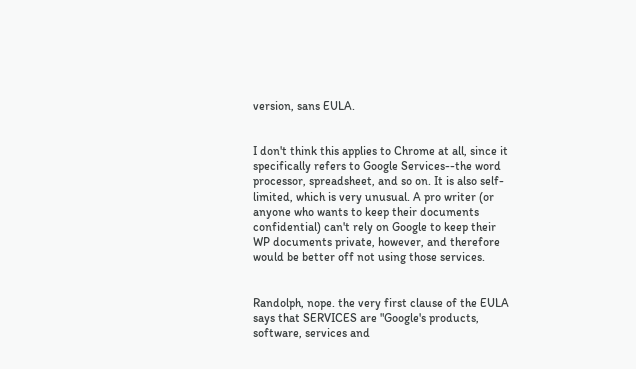version, sans EULA.


I don't think this applies to Chrome at all, since it specifically refers to Google Services--the word processor, spreadsheet, and so on. It is also self-limited, which is very unusual. A pro writer (or anyone who wants to keep their documents confidential) can't rely on Google to keep their WP documents private, however, and therefore would be better off not using those services.


Randolph, nope. the very first clause of the EULA says that SERVICES are "Google's products, software, services and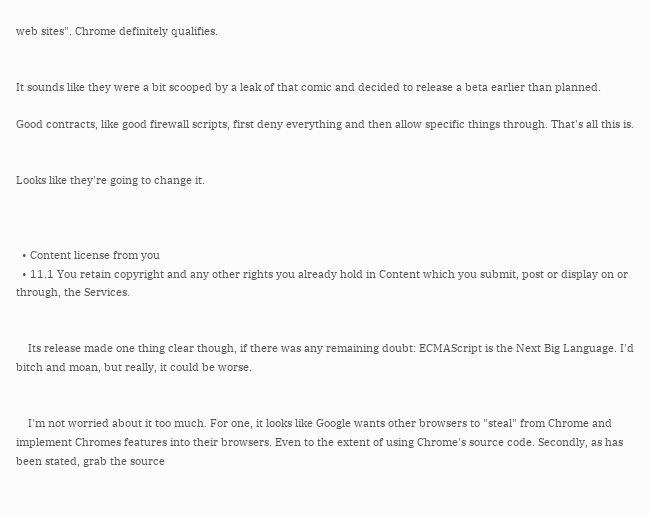web sites". Chrome definitely qualifies.


It sounds like they were a bit scooped by a leak of that comic and decided to release a beta earlier than planned.

Good contracts, like good firewall scripts, first deny everything and then allow specific things through. That's all this is.


Looks like they're going to change it.



  • Content license from you
  • 11.1 You retain copyright and any other rights you already hold in Content which you submit, post or display on or through, the Services.


    Its release made one thing clear though, if there was any remaining doubt: ECMAScript is the Next Big Language. I'd bitch and moan, but really, it could be worse.


    I'm not worried about it too much. For one, it looks like Google wants other browsers to "steal" from Chrome and implement Chromes features into their browsers. Even to the extent of using Chrome's source code. Secondly, as has been stated, grab the source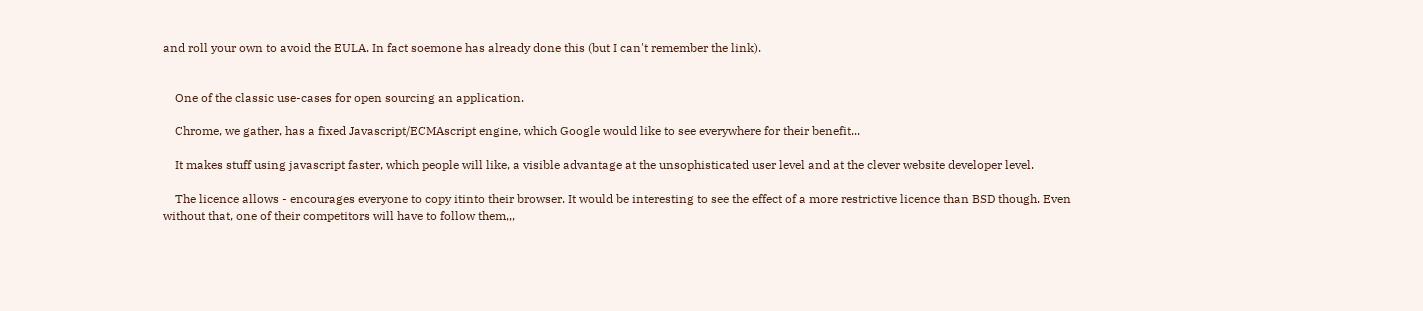and roll your own to avoid the EULA. In fact soemone has already done this (but I can't remember the link).


    One of the classic use-cases for open sourcing an application.

    Chrome, we gather, has a fixed Javascript/ECMAscript engine, which Google would like to see everywhere for their benefit...

    It makes stuff using javascript faster, which people will like, a visible advantage at the unsophisticated user level and at the clever website developer level.

    The licence allows - encourages everyone to copy itinto their browser. It would be interesting to see the effect of a more restrictive licence than BSD though. Even without that, one of their competitors will have to follow them,,,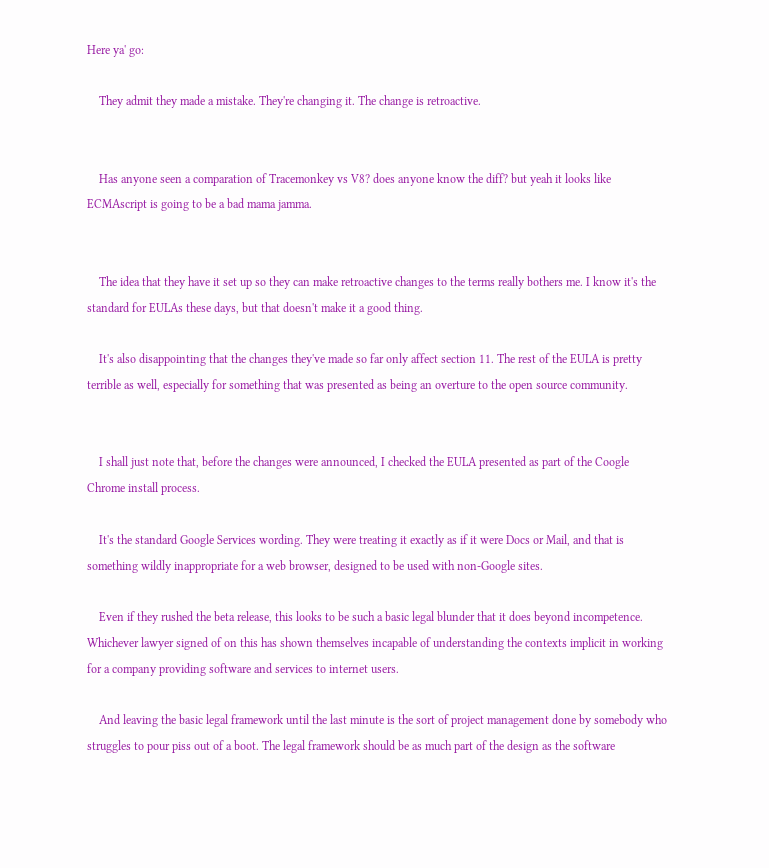Here ya' go:

    They admit they made a mistake. They're changing it. The change is retroactive.


    Has anyone seen a comparation of Tracemonkey vs V8? does anyone know the diff? but yeah it looks like ECMAscript is going to be a bad mama jamma.


    The idea that they have it set up so they can make retroactive changes to the terms really bothers me. I know it's the standard for EULAs these days, but that doesn't make it a good thing.

    It's also disappointing that the changes they've made so far only affect section 11. The rest of the EULA is pretty terrible as well, especially for something that was presented as being an overture to the open source community.


    I shall just note that, before the changes were announced, I checked the EULA presented as part of the Coogle Chrome install process.

    It's the standard Google Services wording. They were treating it exactly as if it were Docs or Mail, and that is something wildly inappropriate for a web browser, designed to be used with non-Google sites.

    Even if they rushed the beta release, this looks to be such a basic legal blunder that it does beyond incompetence. Whichever lawyer signed of on this has shown themselves incapable of understanding the contexts implicit in working for a company providing software and services to internet users.

    And leaving the basic legal framework until the last minute is the sort of project management done by somebody who struggles to pour piss out of a boot. The legal framework should be as much part of the design as the software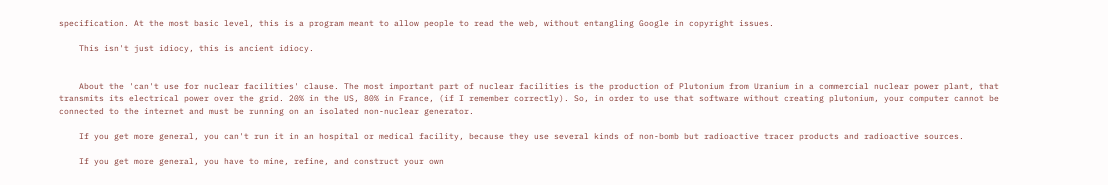specification. At the most basic level, this is a program meant to allow people to read the web, without entangling Google in copyright issues.

    This isn't just idiocy, this is ancient idiocy.


    About the 'can't use for nuclear facilities' clause. The most important part of nuclear facilities is the production of Plutonium from Uranium in a commercial nuclear power plant, that transmits its electrical power over the grid. 20% in the US, 80% in France, (if I remember correctly). So, in order to use that software without creating plutonium, your computer cannot be connected to the internet and must be running on an isolated non-nuclear generator.

    If you get more general, you can't run it in an hospital or medical facility, because they use several kinds of non-bomb but radioactive tracer products and radioactive sources.

    If you get more general, you have to mine, refine, and construct your own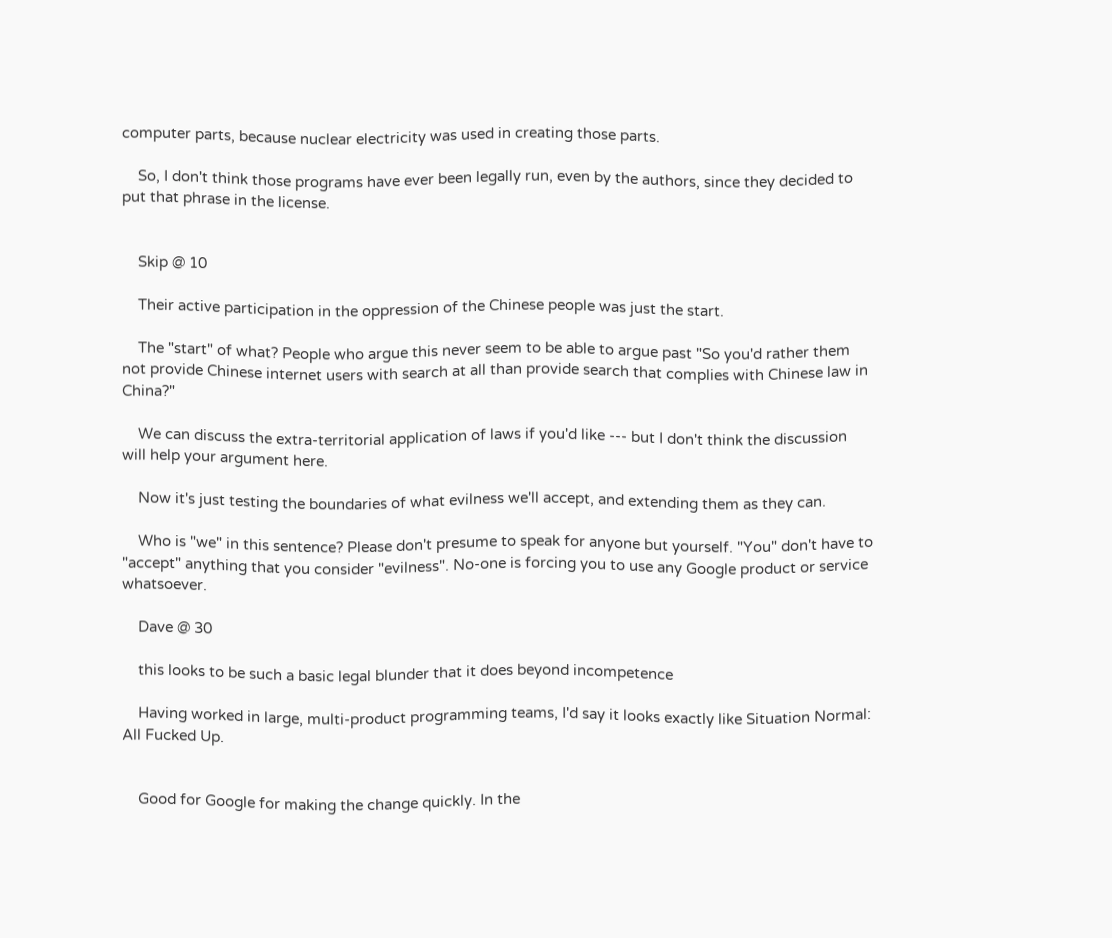computer parts, because nuclear electricity was used in creating those parts.

    So, I don't think those programs have ever been legally run, even by the authors, since they decided to put that phrase in the license.


    Skip @ 10

    Their active participation in the oppression of the Chinese people was just the start.

    The "start" of what? People who argue this never seem to be able to argue past "So you'd rather them not provide Chinese internet users with search at all than provide search that complies with Chinese law in China?"

    We can discuss the extra-territorial application of laws if you'd like --- but I don't think the discussion will help your argument here.

    Now it's just testing the boundaries of what evilness we'll accept, and extending them as they can.

    Who is "we" in this sentence? Please don't presume to speak for anyone but yourself. "You" don't have to "accept" anything that you consider "evilness". No-one is forcing you to use any Google product or service whatsoever.

    Dave @ 30

    this looks to be such a basic legal blunder that it does beyond incompetence

    Having worked in large, multi-product programming teams, I'd say it looks exactly like Situation Normal: All Fucked Up.


    Good for Google for making the change quickly. In the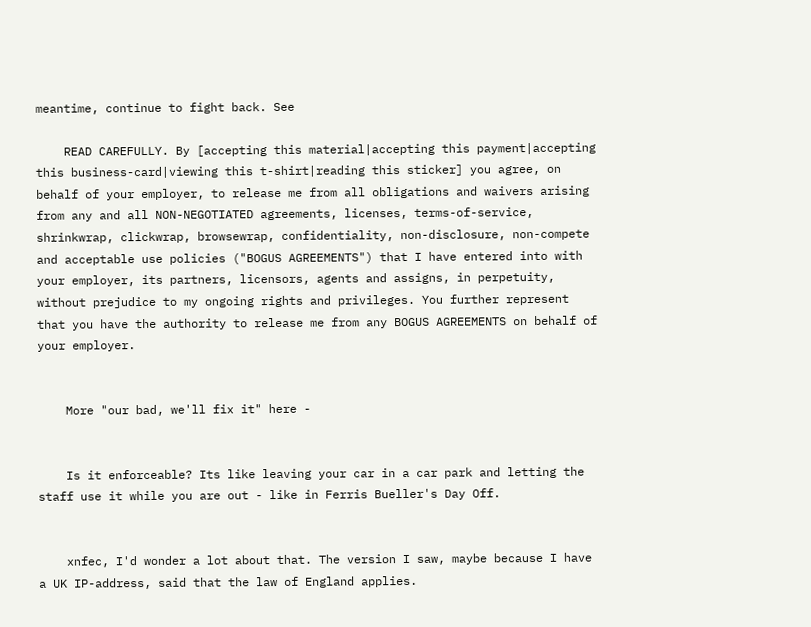meantime, continue to fight back. See

    READ CAREFULLY. By [accepting this material|accepting this payment|accepting this business-card|viewing this t-shirt|reading this sticker] you agree, on behalf of your employer, to release me from all obligations and waivers arising from any and all NON-NEGOTIATED agreements, licenses, terms-of-service, shrinkwrap, clickwrap, browsewrap, confidentiality, non-disclosure, non-compete and acceptable use policies ("BOGUS AGREEMENTS") that I have entered into with your employer, its partners, licensors, agents and assigns, in perpetuity, without prejudice to my ongoing rights and privileges. You further represent that you have the authority to release me from any BOGUS AGREEMENTS on behalf of your employer.


    More "our bad, we'll fix it" here -


    Is it enforceable? Its like leaving your car in a car park and letting the staff use it while you are out - like in Ferris Bueller's Day Off.


    xnfec, I'd wonder a lot about that. The version I saw, maybe because I have a UK IP-address, said that the law of England applies.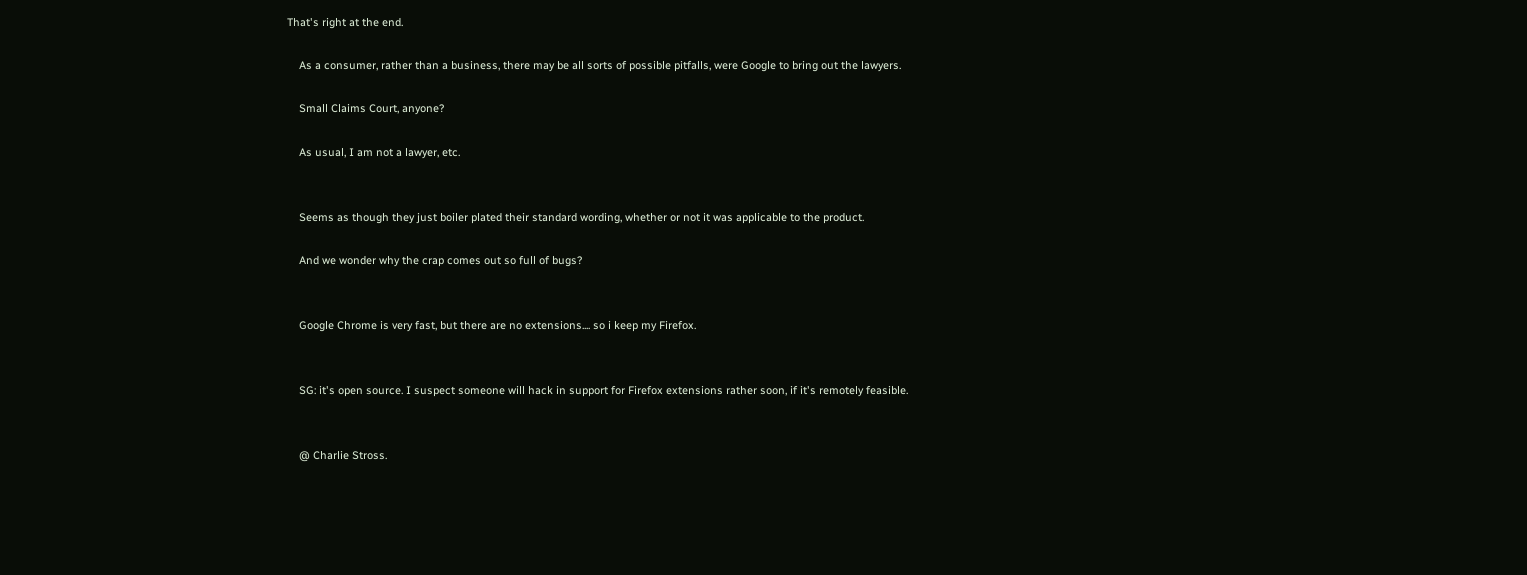That's right at the end.

    As a consumer, rather than a business, there may be all sorts of possible pitfalls, were Google to bring out the lawyers.

    Small Claims Court, anyone?

    As usual, I am not a lawyer, etc.


    Seems as though they just boiler plated their standard wording, whether or not it was applicable to the product.

    And we wonder why the crap comes out so full of bugs?


    Google Chrome is very fast, but there are no extensions.... so i keep my Firefox.


    SG: it's open source. I suspect someone will hack in support for Firefox extensions rather soon, if it's remotely feasible.


    @ Charlie Stross.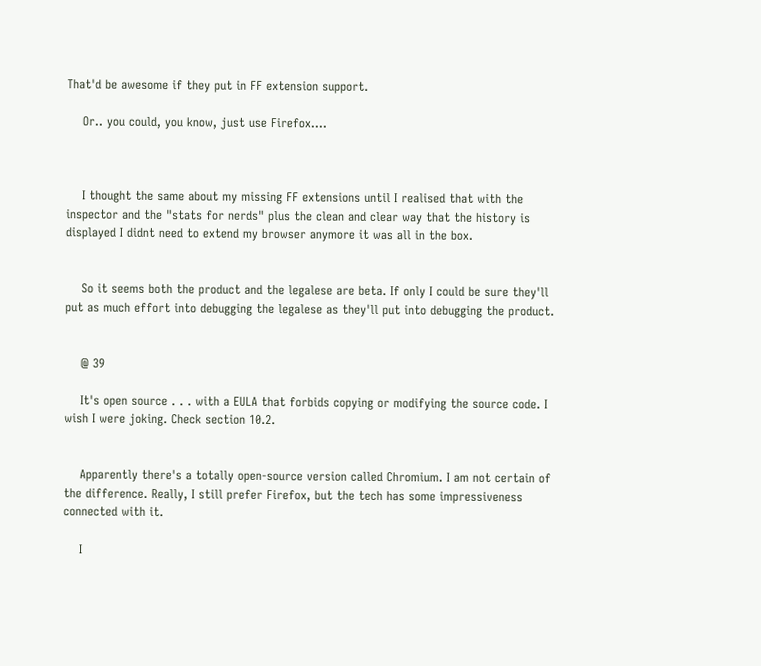That'd be awesome if they put in FF extension support.

    Or.. you could, you know, just use Firefox....



    I thought the same about my missing FF extensions until I realised that with the inspector and the "stats for nerds" plus the clean and clear way that the history is displayed I didnt need to extend my browser anymore it was all in the box.


    So it seems both the product and the legalese are beta. If only I could be sure they'll put as much effort into debugging the legalese as they'll put into debugging the product.


    @ 39

    It's open source . . . with a EULA that forbids copying or modifying the source code. I wish I were joking. Check section 10.2.


    Apparently there's a totally open-source version called Chromium. I am not certain of the difference. Really, I still prefer Firefox, but the tech has some impressiveness connected with it.

    I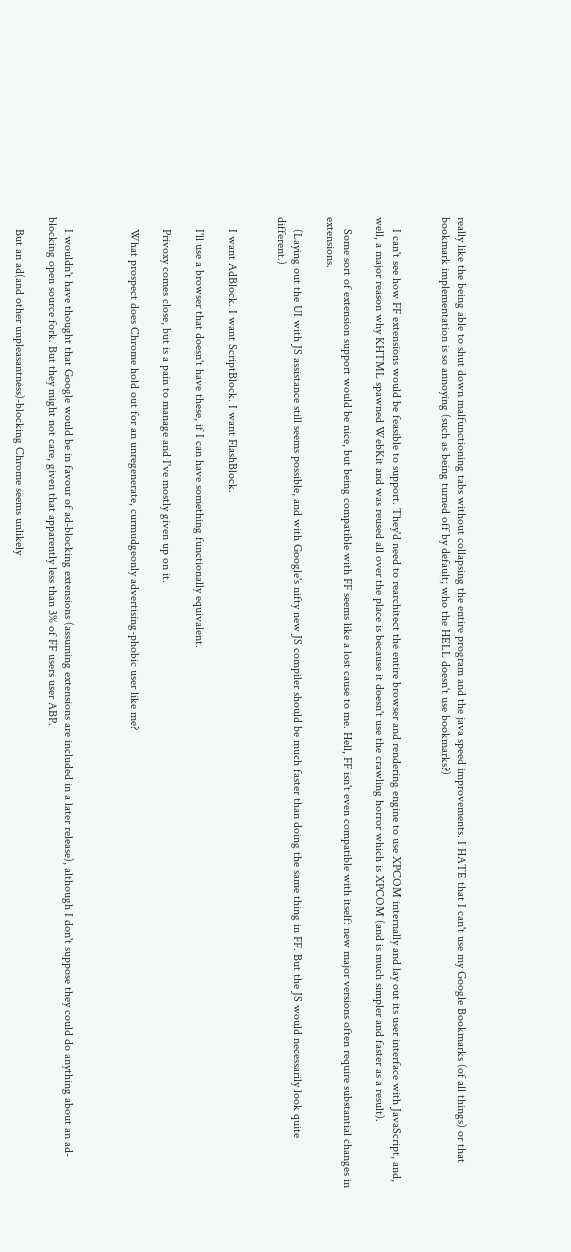really like the being able to shut down malfunctioning tabs without collapsing the entire program and the java speed improvements. I HATE that I can't use my Google Bookmarks (of all things) or that bookmark implementation is so annoying (such as being turned off by default; who the HELL doesn't use bookmarks?)


    I can't see how FF extensions would be feasible to support. They'd need to rearchitect the entire browser and rendering engine to use XPCOM internally and lay out its user interface with JavaScript, and, well, a major reason why KHTML spawned WebKit and was reused all over the place is because it doesn't use the crawling horror which is XPCOM (and is much simpler and faster as a result).

    Some sort of extension support would be nice, but being compatible with FF seems like a lost cause to me. Hell, FF isn't even compatible with itself: new major versions often require substantial changes in extensions.

    (Laying out the UI with JS assistance still seems possible, and with Google's nifty new JS compiler should be much faster than doing the same thing in FF. But the JS would necessarily look quite different.)


    I want AdBlock. I want ScriptBlock. I want FlashBlock.

    I'll use a browser that doesn't have these, if I can have something functionally equivalent.

    Privoxy comes close, but is a pain to manage and I've mostly given up on it.

    What prospect does Chrome hold out for an unregenerate, curmudgeonly advertising-phobic user like me?



    I wouldn't have thought that Google would be in favour of ad-blocking extensions (assuming extensions are included in a later release), although I don't suppose they could do anything about an ad-blocking open source fork. But they might not care, given that apparently less than 3% of FF users user ABP.

    But an ad(and other unpleasantness)-blocking Chrome seems unlikely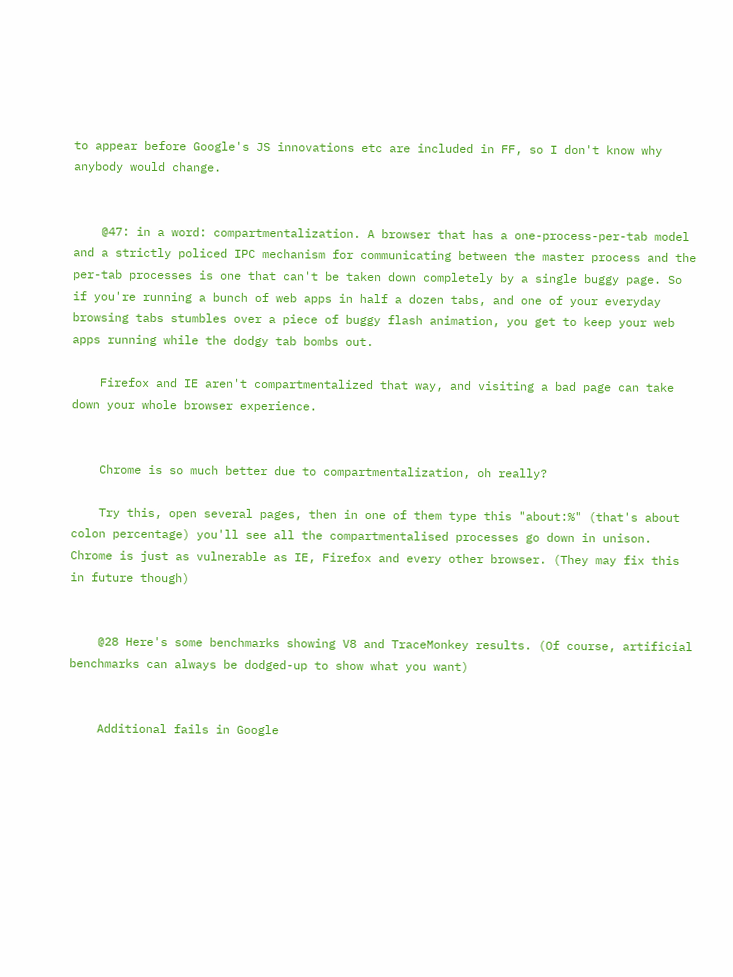to appear before Google's JS innovations etc are included in FF, so I don't know why anybody would change.


    @47: in a word: compartmentalization. A browser that has a one-process-per-tab model and a strictly policed IPC mechanism for communicating between the master process and the per-tab processes is one that can't be taken down completely by a single buggy page. So if you're running a bunch of web apps in half a dozen tabs, and one of your everyday browsing tabs stumbles over a piece of buggy flash animation, you get to keep your web apps running while the dodgy tab bombs out.

    Firefox and IE aren't compartmentalized that way, and visiting a bad page can take down your whole browser experience.


    Chrome is so much better due to compartmentalization, oh really?

    Try this, open several pages, then in one of them type this "about:%" (that's about colon percentage) you'll see all the compartmentalised processes go down in unison. Chrome is just as vulnerable as IE, Firefox and every other browser. (They may fix this in future though)


    @28 Here's some benchmarks showing V8 and TraceMonkey results. (Of course, artificial benchmarks can always be dodged-up to show what you want)


    Additional fails in Google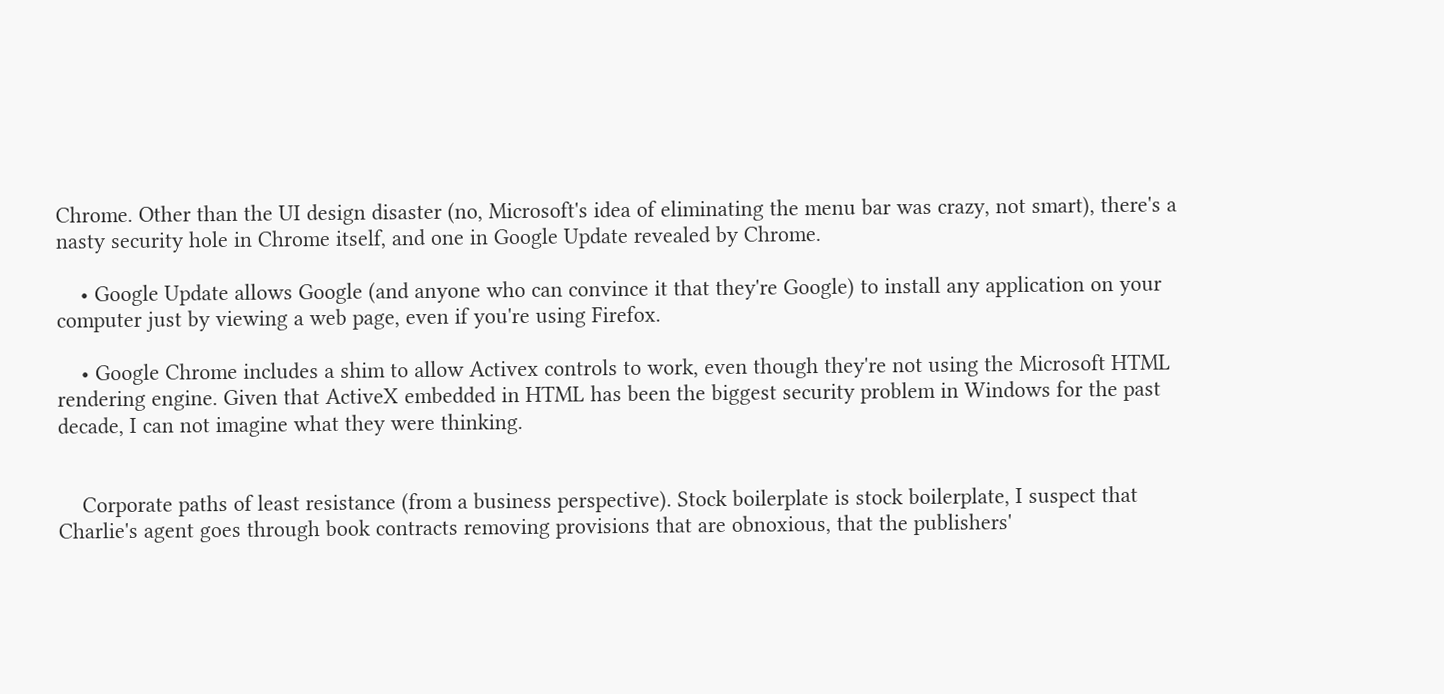Chrome. Other than the UI design disaster (no, Microsoft's idea of eliminating the menu bar was crazy, not smart), there's a nasty security hole in Chrome itself, and one in Google Update revealed by Chrome.

    • Google Update allows Google (and anyone who can convince it that they're Google) to install any application on your computer just by viewing a web page, even if you're using Firefox.

    • Google Chrome includes a shim to allow Activex controls to work, even though they're not using the Microsoft HTML rendering engine. Given that ActiveX embedded in HTML has been the biggest security problem in Windows for the past decade, I can not imagine what they were thinking.


    Corporate paths of least resistance (from a business perspective). Stock boilerplate is stock boilerplate, I suspect that Charlie's agent goes through book contracts removing provisions that are obnoxious, that the publishers'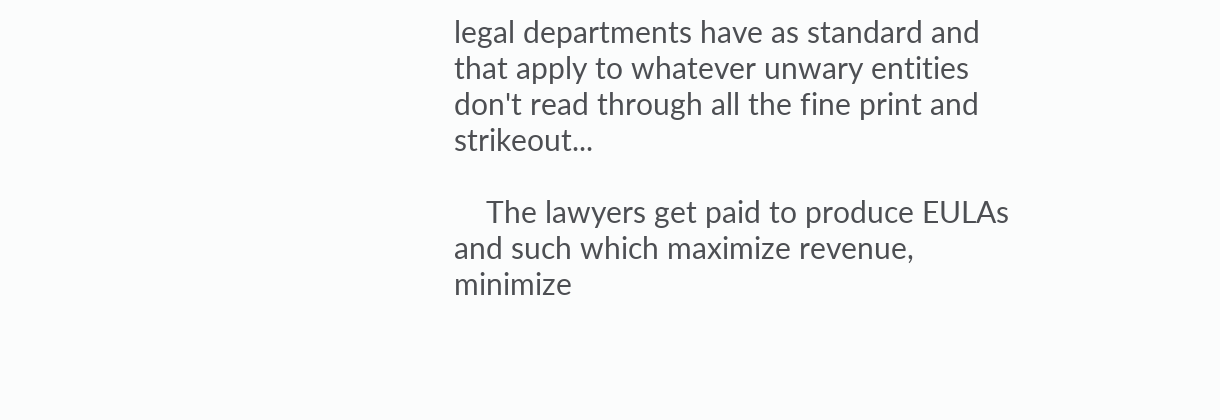legal departments have as standard and that apply to whatever unwary entities don't read through all the fine print and strikeout...

    The lawyers get paid to produce EULAs and such which maximize revenue, minimize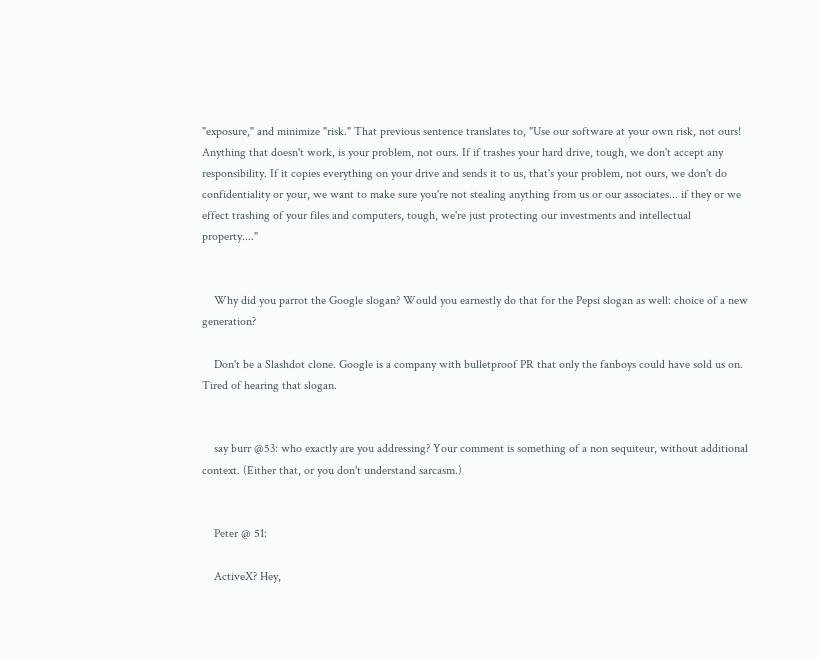"exposure," and minimize "risk." That previous sentence translates to, "Use our software at your own risk, not ours! Anything that doesn't work, is your problem, not ours. If if trashes your hard drive, tough, we don't accept any responsibility. If it copies everything on your drive and sends it to us, that's your problem, not ours, we don't do confidentiality or your, we want to make sure you're not stealing anything from us or our associates... if they or we effect trashing of your files and computers, tough, we're just protecting our investments and intellectual property...."


    Why did you parrot the Google slogan? Would you earnestly do that for the Pepsi slogan as well: choice of a new generation?

    Don't be a Slashdot clone. Google is a company with bulletproof PR that only the fanboys could have sold us on. Tired of hearing that slogan.


    say burr @53: who exactly are you addressing? Your comment is something of a non sequiteur, without additional context. (Either that, or you don't understand sarcasm.)


    Peter @ 51:

    ActiveX? Hey,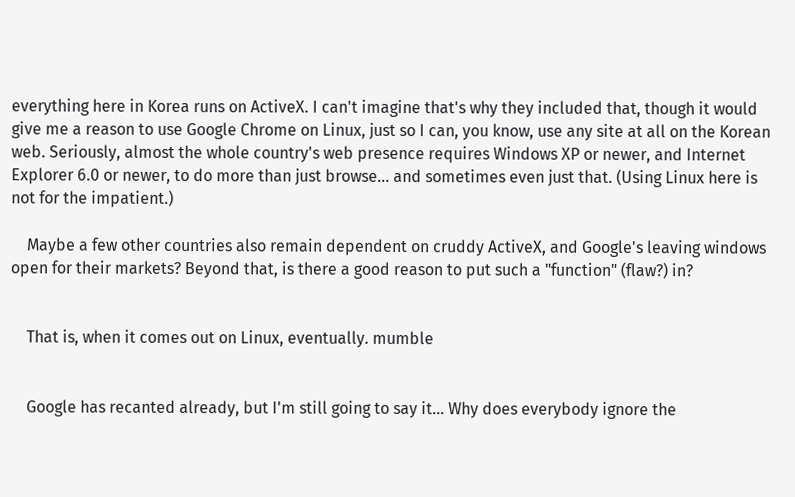everything here in Korea runs on ActiveX. I can't imagine that's why they included that, though it would give me a reason to use Google Chrome on Linux, just so I can, you know, use any site at all on the Korean web. Seriously, almost the whole country's web presence requires Windows XP or newer, and Internet Explorer 6.0 or newer, to do more than just browse... and sometimes even just that. (Using Linux here is not for the impatient.)

    Maybe a few other countries also remain dependent on cruddy ActiveX, and Google's leaving windows open for their markets? Beyond that, is there a good reason to put such a "function" (flaw?) in?


    That is, when it comes out on Linux, eventually. mumble


    Google has recanted already, but I'm still going to say it... Why does everybody ignore the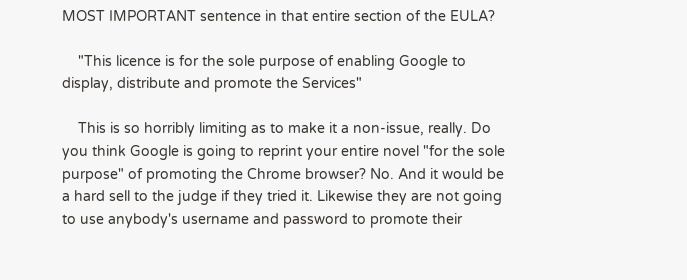MOST IMPORTANT sentence in that entire section of the EULA?

    "This licence is for the sole purpose of enabling Google to display, distribute and promote the Services"

    This is so horribly limiting as to make it a non-issue, really. Do you think Google is going to reprint your entire novel "for the sole purpose" of promoting the Chrome browser? No. And it would be a hard sell to the judge if they tried it. Likewise they are not going to use anybody's username and password to promote their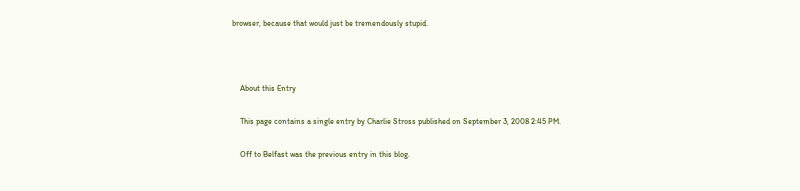browser, because that would just be tremendously stupid.



    About this Entry

    This page contains a single entry by Charlie Stross published on September 3, 2008 2:45 PM.

    Off to Belfast was the previous entry in this blog.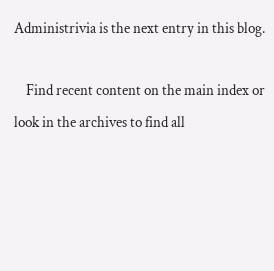Administrivia is the next entry in this blog.

    Find recent content on the main index or look in the archives to find all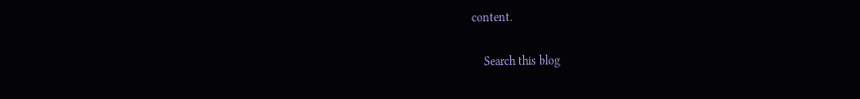content.

    Search this blog